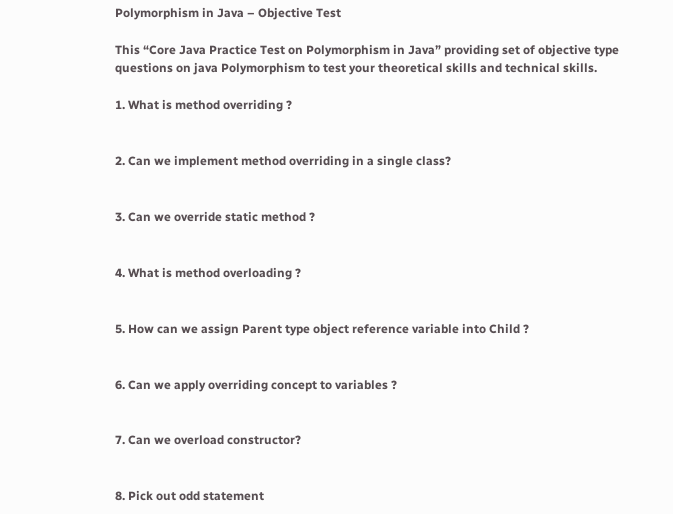Polymorphism in Java – Objective Test

This “Core Java Practice Test on Polymorphism in Java” providing set of objective type questions on java Polymorphism to test your theoretical skills and technical skills.

1. What is method overriding ?


2. Can we implement method overriding in a single class?


3. Can we override static method ?


4. What is method overloading ?


5. How can we assign Parent type object reference variable into Child ?


6. Can we apply overriding concept to variables ?


7. Can we overload constructor?


8. Pick out odd statement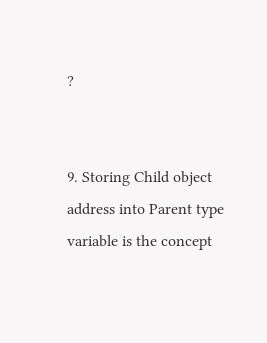?


9. Storing Child object address into Parent type variable is the concept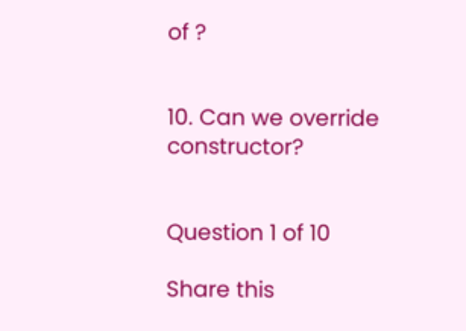of ?


10. Can we override constructor?


Question 1 of 10

Share this